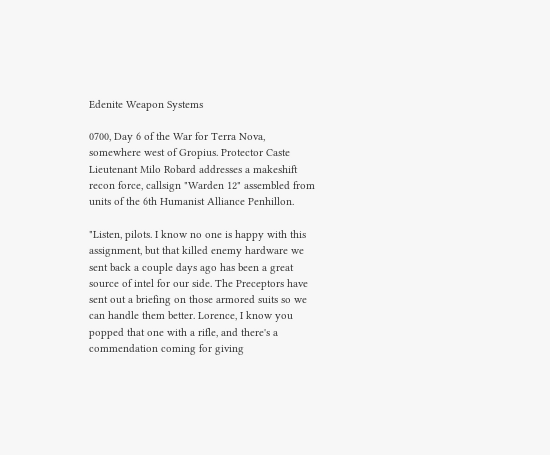Edenite Weapon Systems

0700, Day 6 of the War for Terra Nova, somewhere west of Gropius. Protector Caste Lieutenant Milo Robard addresses a makeshift recon force, callsign "Warden 12" assembled from units of the 6th Humanist Alliance Penhillon.

"Listen, pilots. I know no one is happy with this assignment, but that killed enemy hardware we sent back a couple days ago has been a great source of intel for our side. The Preceptors have sent out a briefing on those armored suits so we can handle them better. Lorence, I know you popped that one with a rifle, and there's a commendation coming for giving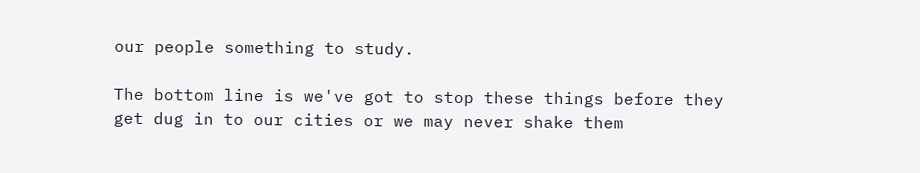our people something to study.

The bottom line is we've got to stop these things before they get dug in to our cities or we may never shake them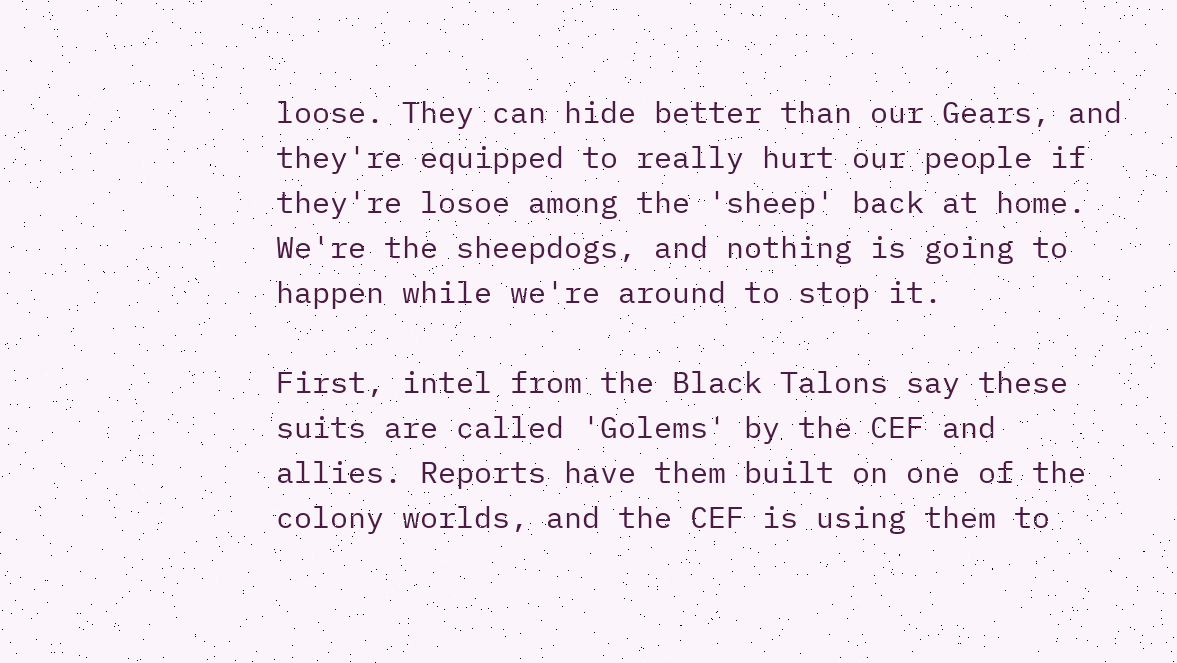loose. They can hide better than our Gears, and they're equipped to really hurt our people if they're losoe among the 'sheep' back at home. We're the sheepdogs, and nothing is going to happen while we're around to stop it.

First, intel from the Black Talons say these suits are called 'Golems' by the CEF and allies. Reports have them built on one of the colony worlds, and the CEF is using them to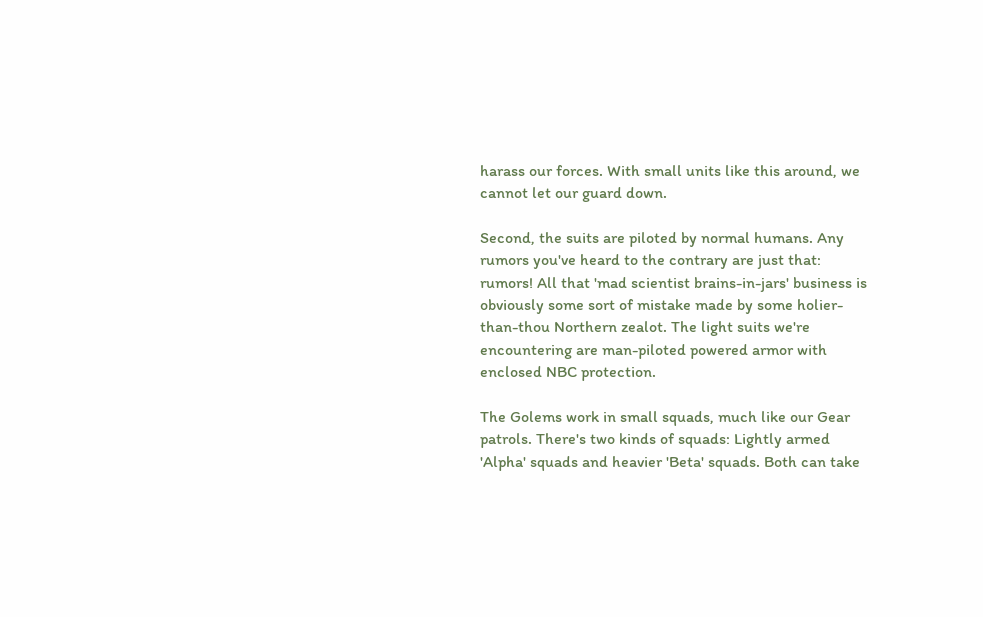harass our forces. With small units like this around, we cannot let our guard down.

Second, the suits are piloted by normal humans. Any rumors you've heard to the contrary are just that: rumors! All that 'mad scientist brains-in-jars' business is obviously some sort of mistake made by some holier-than-thou Northern zealot. The light suits we're encountering are man-piloted powered armor with enclosed NBC protection.

The Golems work in small squads, much like our Gear patrols. There's two kinds of squads: Lightly armed  'Alpha' squads and heavier 'Beta' squads. Both can take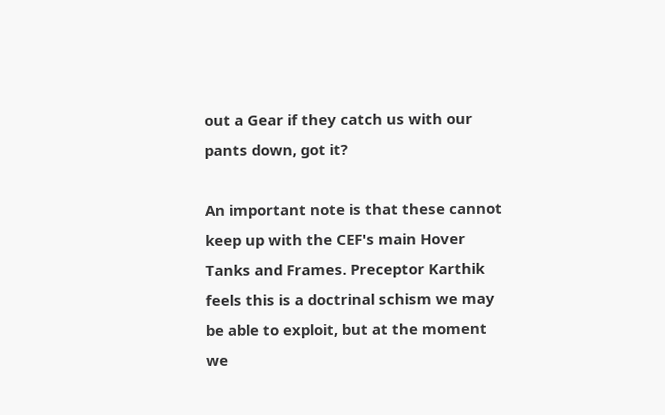out a Gear if they catch us with our pants down, got it?

An important note is that these cannot keep up with the CEF's main Hover Tanks and Frames. Preceptor Karthik feels this is a doctrinal schism we may be able to exploit, but at the moment we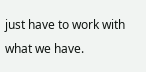just have to work with what we have.